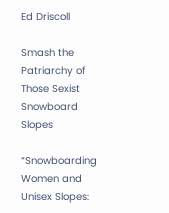Ed Driscoll

Smash the Patriarchy of Those Sexist Snowboard Slopes

“Snowboarding Women and Unisex Slopes: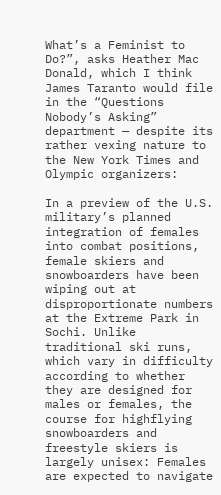What’s a Feminist to Do?”, asks Heather Mac Donald, which I think James Taranto would file in the “Questions Nobody’s Asking” department — despite its rather vexing nature to the New York Times and Olympic organizers:

In a preview of the U.S. military’s planned integration of females into combat positions, female skiers and snowboarders have been wiping out at disproportionate numbers at the Extreme Park in Sochi. Unlike traditional ski runs, which vary in difficulty according to whether they are designed for males or females, the course for highflying snowboarders and freestyle skiers is largely unisex: Females are expected to navigate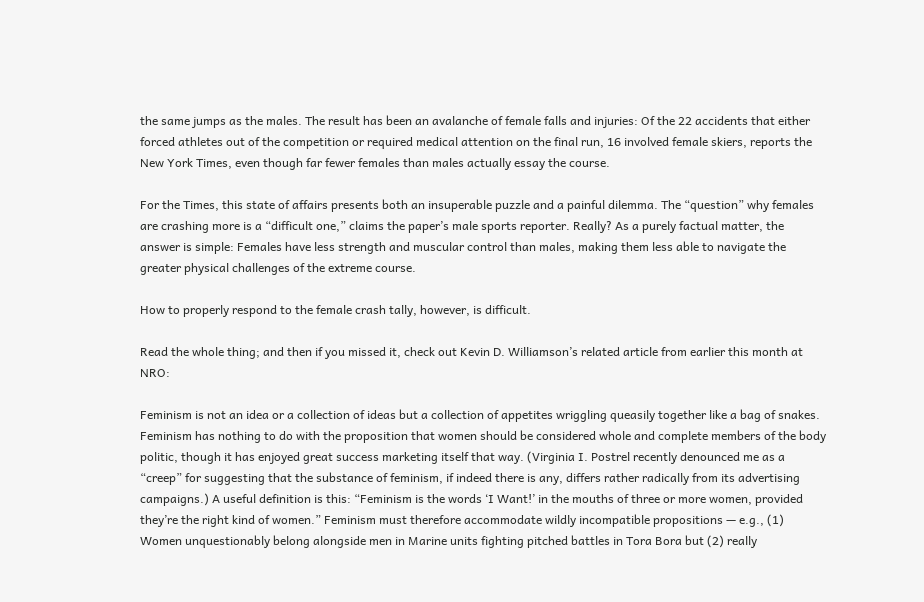the same jumps as the males. The result has been an avalanche of female falls and injuries: Of the 22 accidents that either forced athletes out of the competition or required medical attention on the final run, 16 involved female skiers, reports the New York Times, even though far fewer females than males actually essay the course.

For the Times, this state of affairs presents both an insuperable puzzle and a painful dilemma. The “question” why females are crashing more is a “difficult one,” claims the paper’s male sports reporter. Really? As a purely factual matter, the answer is simple: Females have less strength and muscular control than males, making them less able to navigate the greater physical challenges of the extreme course.

How to properly respond to the female crash tally, however, is difficult.

Read the whole thing; and then if you missed it, check out Kevin D. Williamson’s related article from earlier this month at NRO:

Feminism is not an idea or a collection of ideas but a collection of appetites wriggling queasily together like a bag of snakes. Feminism has nothing to do with the proposition that women should be considered whole and complete members of the body politic, though it has enjoyed great success marketing itself that way. (Virginia I. Postrel recently denounced me as a “creep” for suggesting that the substance of feminism, if indeed there is any, differs rather radically from its advertising campaigns.) A useful definition is this: “Feminism is the words ‘I Want!’ in the mouths of three or more women, provided they’re the right kind of women.” Feminism must therefore accommodate wildly incompatible propositions — e.g., (1) Women unquestionably belong alongside men in Marine units fighting pitched battles in Tora Bora but (2) really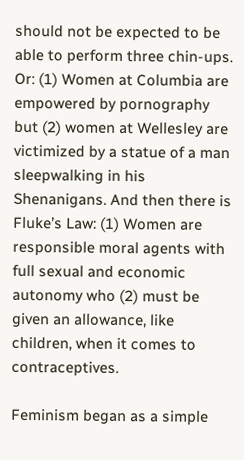should not be expected to be able to perform three chin-ups. Or: (1) Women at Columbia are empowered by pornography but (2) women at Wellesley are victimized by a statue of a man sleepwalking in his Shenanigans. And then there is Fluke’s Law: (1) Women are responsible moral agents with full sexual and economic autonomy who (2) must be given an allowance, like children, when it comes to contraceptives.

Feminism began as a simple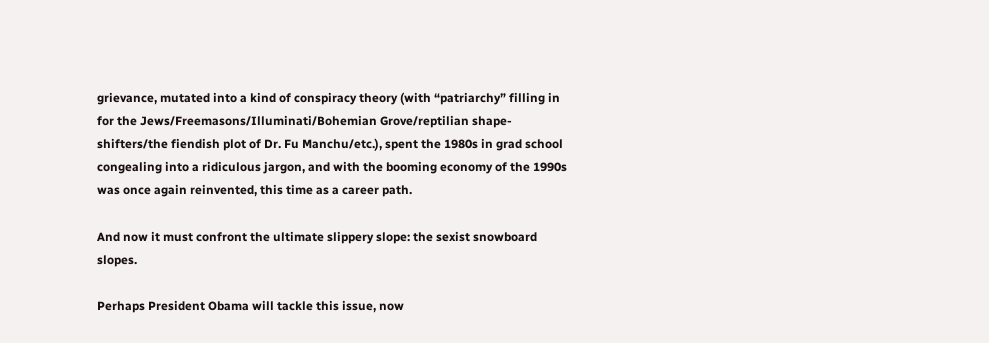grievance, mutated into a kind of conspiracy theory (with “patriarchy” filling in for the Jews/Freemasons/Illuminati/Bohemian Grove/reptilian shape-shifters/the fiendish plot of Dr. Fu Manchu/etc.), spent the 1980s in grad school congealing into a ridiculous jargon, and with the booming economy of the 1990s was once again reinvented, this time as a career path.

And now it must confront the ultimate slippery slope: the sexist snowboard slopes.

Perhaps President Obama will tackle this issue, now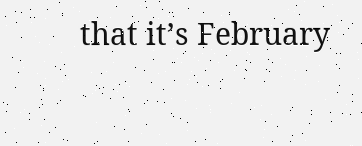that it’s February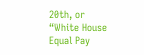20th, or “White House Equal Pay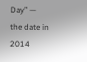Day” — the date in 2014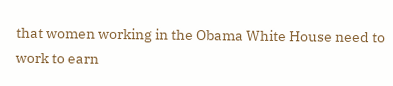that women working in the Obama White House need to work to earn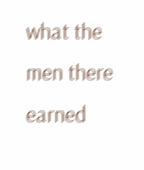what the men there earned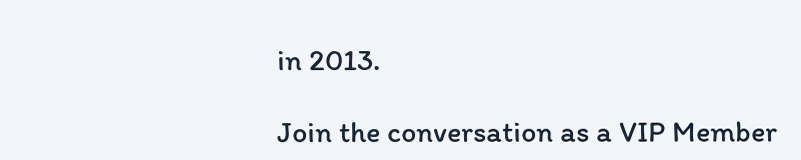in 2013.

Join the conversation as a VIP Member